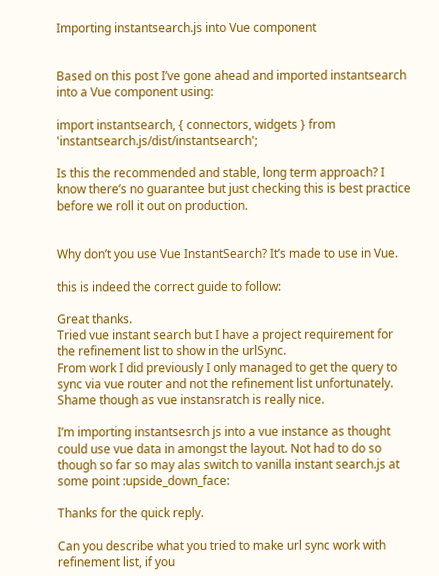Importing instantsearch.js into Vue component


Based on this post I’ve gone ahead and imported instantsearch into a Vue component using:

import instantsearch, { connectors, widgets } from 'instantsearch.js/dist/instantsearch';

Is this the recommended and stable, long term approach? I know there’s no guarantee but just checking this is best practice before we roll it out on production.


Why don’t you use Vue InstantSearch? It’s made to use in Vue.

this is indeed the correct guide to follow:

Great thanks.
Tried vue instant search but I have a project requirement for the refinement list to show in the urlSync.
From work I did previously I only managed to get the query to sync via vue router and not the refinement list unfortunately. Shame though as vue instansratch is really nice.

I’m importing instantsesrch js into a vue instance as thought could use vue data in amongst the layout. Not had to do so though so far so may alas switch to vanilla instant search.js at some point :upside_down_face:

Thanks for the quick reply.

Can you describe what you tried to make url sync work with refinement list, if you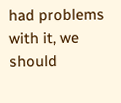had problems with it, we should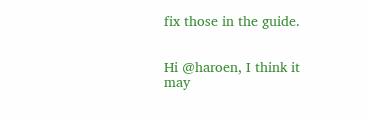fix those in the guide.


Hi @haroen, I think it may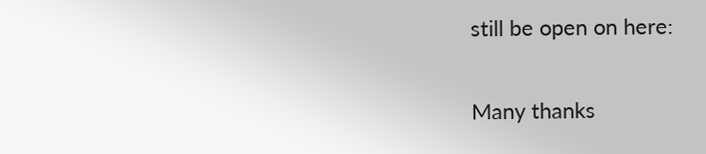still be open on here:

Many thanks